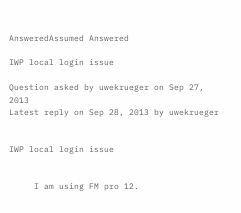AnsweredAssumed Answered

IWP local login issue

Question asked by uwekrueger on Sep 27, 2013
Latest reply on Sep 28, 2013 by uwekrueger


IWP local login issue


     I am using FM pro 12.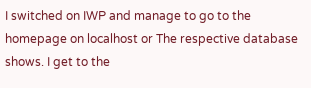I switched on IWP and manage to go to the homepage on localhost or The respective database shows. I get to the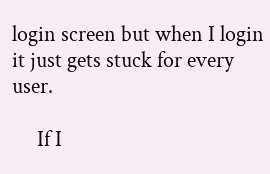login screen but when I login it just gets stuck for every user.

     If I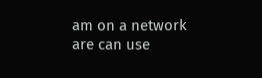am on a network are can use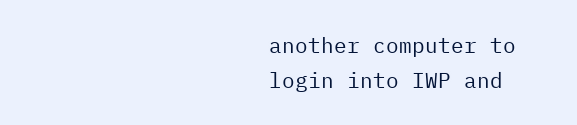another computer to login into IWP and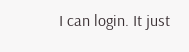I can login. It just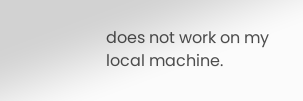does not work on my local machine.